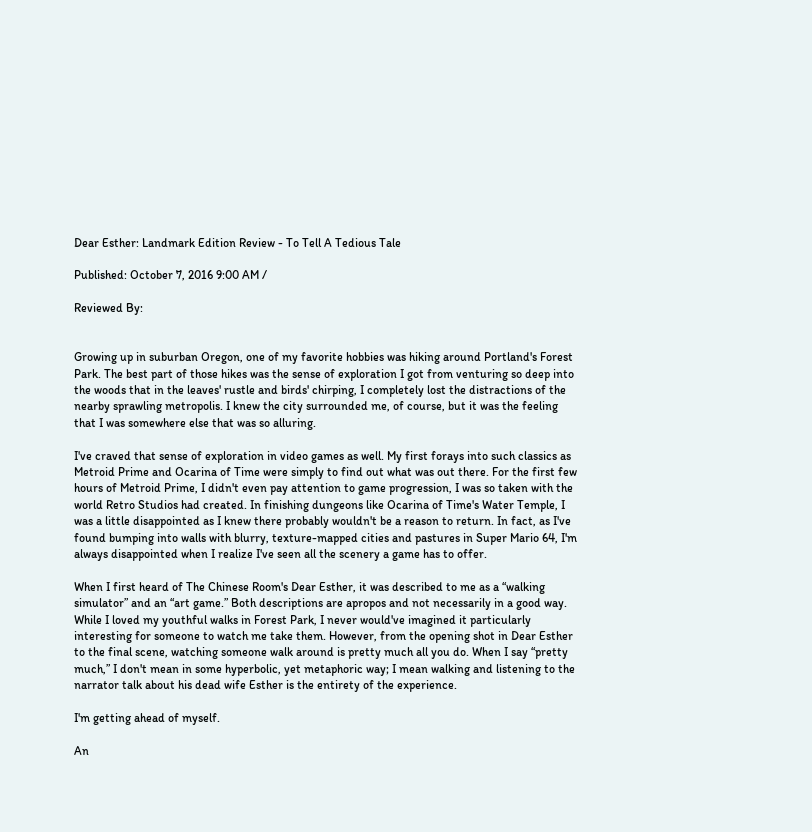Dear Esther: Landmark Edition Review - To Tell A Tedious Tale

Published: October 7, 2016 9:00 AM /

Reviewed By:


Growing up in suburban Oregon, one of my favorite hobbies was hiking around Portland's Forest Park. The best part of those hikes was the sense of exploration I got from venturing so deep into the woods that in the leaves' rustle and birds' chirping, I completely lost the distractions of the nearby sprawling metropolis. I knew the city surrounded me, of course, but it was the feeling that I was somewhere else that was so alluring.

I've craved that sense of exploration in video games as well. My first forays into such classics as Metroid Prime and Ocarina of Time were simply to find out what was out there. For the first few hours of Metroid Prime, I didn't even pay attention to game progression, I was so taken with the world Retro Studios had created. In finishing dungeons like Ocarina of Time's Water Temple, I was a little disappointed as I knew there probably wouldn't be a reason to return. In fact, as I've found bumping into walls with blurry, texture-mapped cities and pastures in Super Mario 64, I'm always disappointed when I realize I've seen all the scenery a game has to offer.

When I first heard of The Chinese Room's Dear Esther, it was described to me as a “walking simulator” and an “art game.” Both descriptions are apropos and not necessarily in a good way. While I loved my youthful walks in Forest Park, I never would've imagined it particularly interesting for someone to watch me take them. However, from the opening shot in Dear Esther to the final scene, watching someone walk around is pretty much all you do. When I say “pretty much,” I don't mean in some hyperbolic, yet metaphoric way; I mean walking and listening to the narrator talk about his dead wife Esther is the entirety of the experience.

I'm getting ahead of myself.

An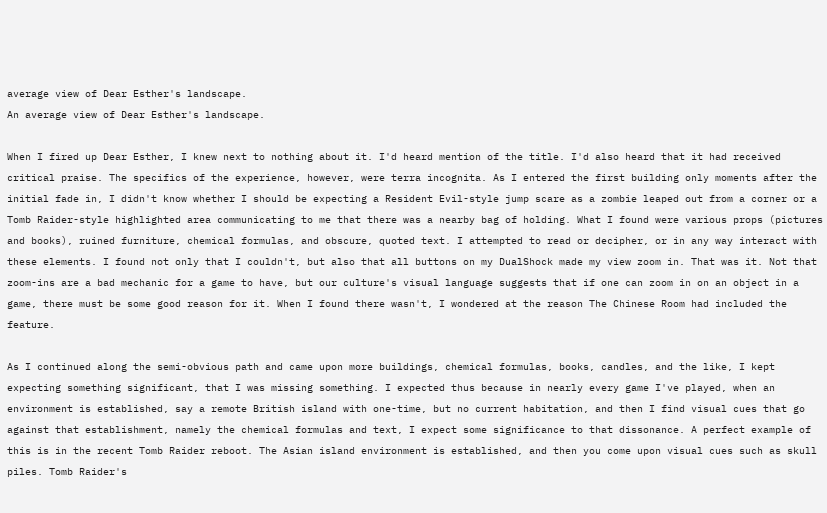average view of Dear Esther's landscape.
An average view of Dear Esther's landscape.

When I fired up Dear Esther, I knew next to nothing about it. I'd heard mention of the title. I'd also heard that it had received critical praise. The specifics of the experience, however, were terra incognita. As I entered the first building only moments after the initial fade in, I didn't know whether I should be expecting a Resident Evil-style jump scare as a zombie leaped out from a corner or a Tomb Raider-style highlighted area communicating to me that there was a nearby bag of holding. What I found were various props (pictures and books), ruined furniture, chemical formulas, and obscure, quoted text. I attempted to read or decipher, or in any way interact with these elements. I found not only that I couldn't, but also that all buttons on my DualShock made my view zoom in. That was it. Not that zoom-ins are a bad mechanic for a game to have, but our culture's visual language suggests that if one can zoom in on an object in a game, there must be some good reason for it. When I found there wasn't, I wondered at the reason The Chinese Room had included the feature.

As I continued along the semi-obvious path and came upon more buildings, chemical formulas, books, candles, and the like, I kept expecting something significant, that I was missing something. I expected thus because in nearly every game I've played, when an environment is established, say a remote British island with one-time, but no current habitation, and then I find visual cues that go against that establishment, namely the chemical formulas and text, I expect some significance to that dissonance. A perfect example of this is in the recent Tomb Raider reboot. The Asian island environment is established, and then you come upon visual cues such as skull piles. Tomb Raider's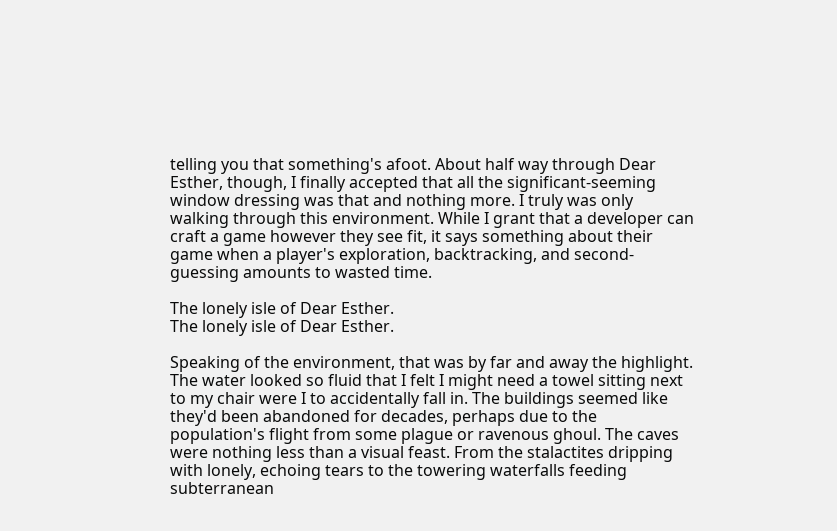telling you that something's afoot. About half way through Dear Esther, though, I finally accepted that all the significant-seeming window dressing was that and nothing more. I truly was only walking through this environment. While I grant that a developer can craft a game however they see fit, it says something about their game when a player's exploration, backtracking, and second-guessing amounts to wasted time.

The lonely isle of Dear Esther.
The lonely isle of Dear Esther.

Speaking of the environment, that was by far and away the highlight. The water looked so fluid that I felt I might need a towel sitting next to my chair were I to accidentally fall in. The buildings seemed like they'd been abandoned for decades, perhaps due to the population's flight from some plague or ravenous ghoul. The caves were nothing less than a visual feast. From the stalactites dripping with lonely, echoing tears to the towering waterfalls feeding subterranean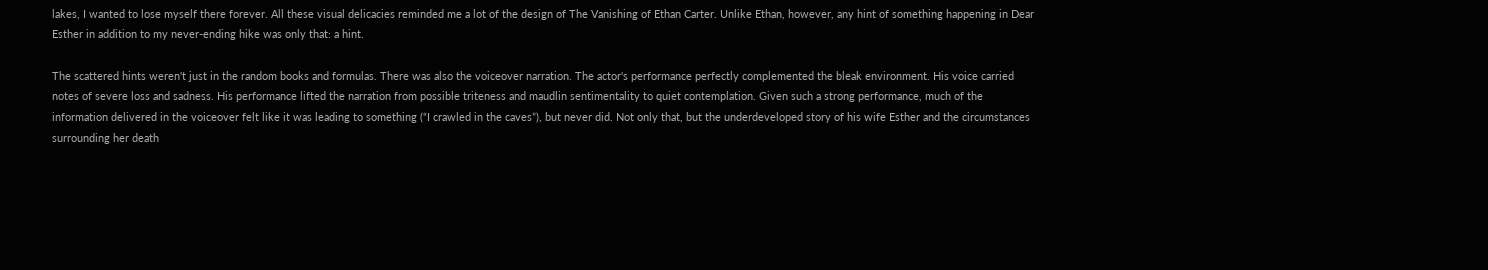lakes, I wanted to lose myself there forever. All these visual delicacies reminded me a lot of the design of The Vanishing of Ethan Carter. Unlike Ethan, however, any hint of something happening in Dear Esther in addition to my never-ending hike was only that: a hint.

The scattered hints weren't just in the random books and formulas. There was also the voiceover narration. The actor's performance perfectly complemented the bleak environment. His voice carried notes of severe loss and sadness. His performance lifted the narration from possible triteness and maudlin sentimentality to quiet contemplation. Given such a strong performance, much of the information delivered in the voiceover felt like it was leading to something (“I crawled in the caves”), but never did. Not only that, but the underdeveloped story of his wife Esther and the circumstances surrounding her death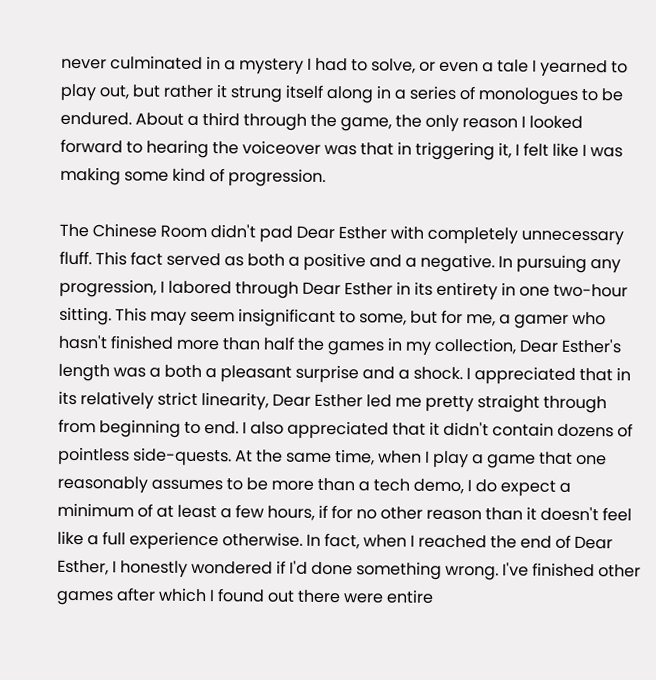never culminated in a mystery I had to solve, or even a tale I yearned to play out, but rather it strung itself along in a series of monologues to be endured. About a third through the game, the only reason I looked forward to hearing the voiceover was that in triggering it, I felt like I was making some kind of progression.

The Chinese Room didn't pad Dear Esther with completely unnecessary fluff. This fact served as both a positive and a negative. In pursuing any progression, I labored through Dear Esther in its entirety in one two-hour sitting. This may seem insignificant to some, but for me, a gamer who hasn't finished more than half the games in my collection, Dear Esther's length was a both a pleasant surprise and a shock. I appreciated that in its relatively strict linearity, Dear Esther led me pretty straight through from beginning to end. I also appreciated that it didn't contain dozens of pointless side-quests. At the same time, when I play a game that one reasonably assumes to be more than a tech demo, I do expect a minimum of at least a few hours, if for no other reason than it doesn't feel like a full experience otherwise. In fact, when I reached the end of Dear Esther, I honestly wondered if I'd done something wrong. I've finished other games after which I found out there were entire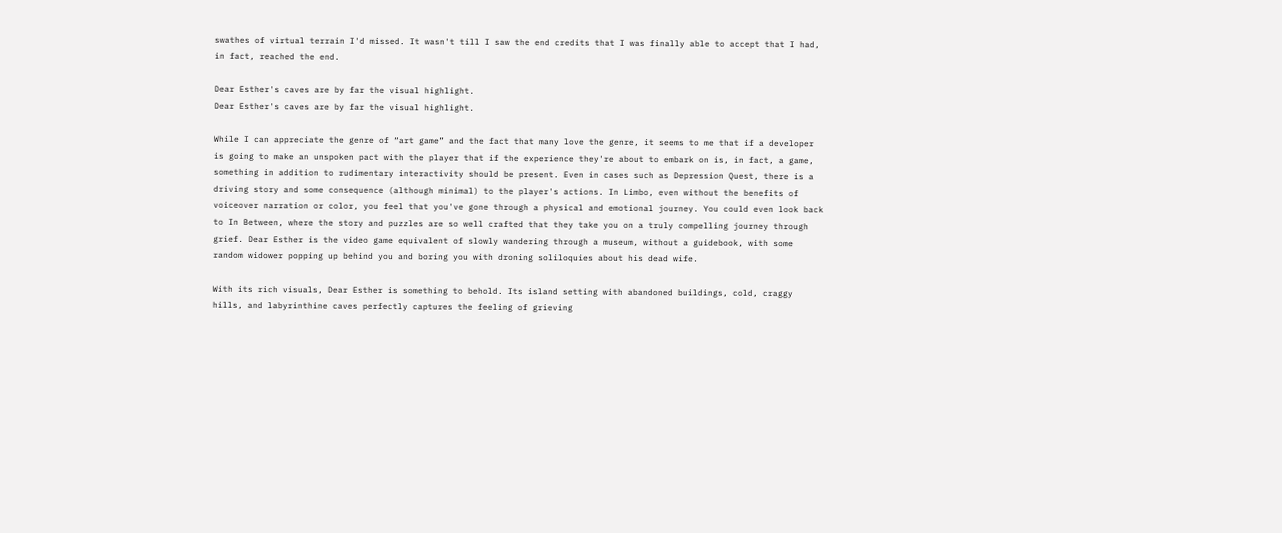swathes of virtual terrain I'd missed. It wasn't till I saw the end credits that I was finally able to accept that I had, in fact, reached the end.

Dear Esther's caves are by far the visual highlight.
Dear Esther's caves are by far the visual highlight.

While I can appreciate the genre of “art game” and the fact that many love the genre, it seems to me that if a developer is going to make an unspoken pact with the player that if the experience they're about to embark on is, in fact, a game, something in addition to rudimentary interactivity should be present. Even in cases such as Depression Quest, there is a driving story and some consequence (although minimal) to the player's actions. In Limbo, even without the benefits of voiceover narration or color, you feel that you've gone through a physical and emotional journey. You could even look back to In Between, where the story and puzzles are so well crafted that they take you on a truly compelling journey through grief. Dear Esther is the video game equivalent of slowly wandering through a museum, without a guidebook, with some random widower popping up behind you and boring you with droning soliloquies about his dead wife.

With its rich visuals, Dear Esther is something to behold. Its island setting with abandoned buildings, cold, craggy hills, and labyrinthine caves perfectly captures the feeling of grieving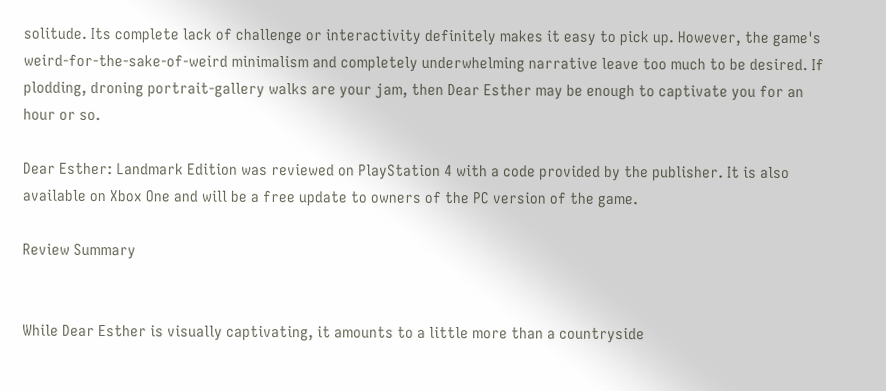solitude. Its complete lack of challenge or interactivity definitely makes it easy to pick up. However, the game's weird-for-the-sake-of-weird minimalism and completely underwhelming narrative leave too much to be desired. If plodding, droning portrait-gallery walks are your jam, then Dear Esther may be enough to captivate you for an hour or so.

Dear Esther: Landmark Edition was reviewed on PlayStation 4 with a code provided by the publisher. It is also available on Xbox One and will be a free update to owners of the PC version of the game.

Review Summary


While Dear Esther is visually captivating, it amounts to a little more than a countryside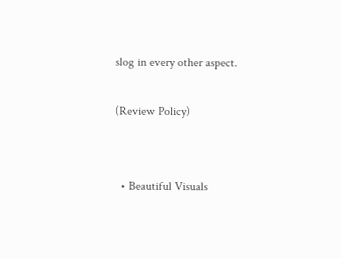slog in every other aspect.

(Review Policy)


  • Beautiful Visuals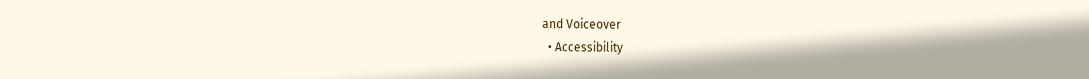and Voiceover
  • Accessibility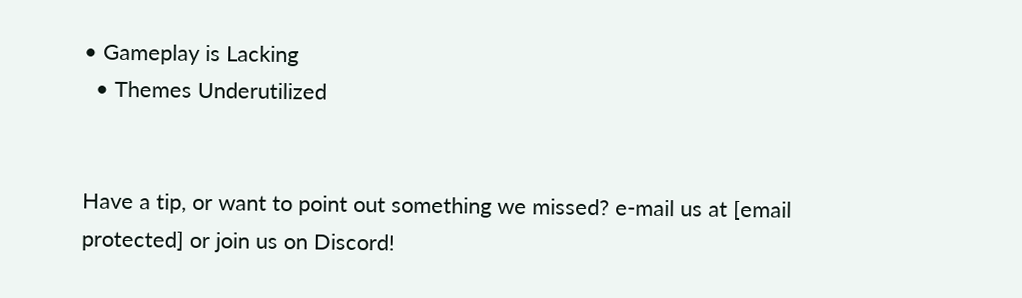• Gameplay is Lacking
  • Themes Underutilized


Have a tip, or want to point out something we missed? e-mail us at [email protected] or join us on Discord!